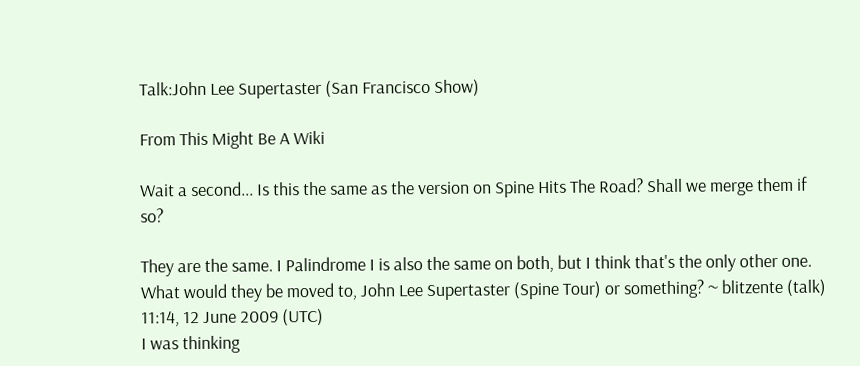Talk:John Lee Supertaster (San Francisco Show)

From This Might Be A Wiki

Wait a second... Is this the same as the version on Spine Hits The Road? Shall we merge them if so?

They are the same. I Palindrome I is also the same on both, but I think that's the only other one. What would they be moved to, John Lee Supertaster (Spine Tour) or something? ~ blitzente (talk) 11:14, 12 June 2009 (UTC)
I was thinking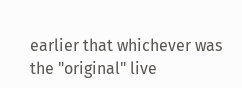earlier that whichever was the "original" live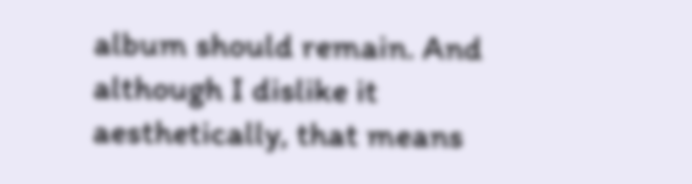album should remain. And although I dislike it aesthetically, that means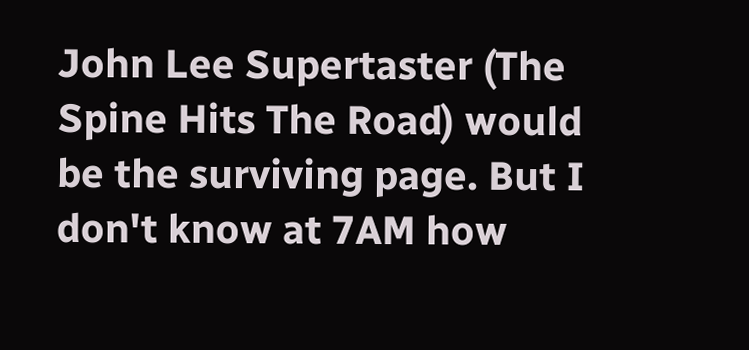John Lee Supertaster (The Spine Hits The Road) would be the surviving page. But I don't know at 7AM how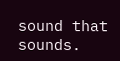sound that sounds.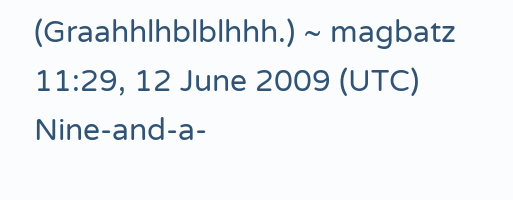(Graahhlhblblhhh.) ~ magbatz 11:29, 12 June 2009 (UTC)
Nine-and-a-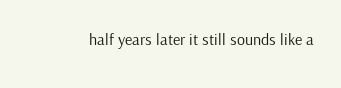half years later it still sounds like a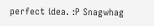perfect idea. :P Snagwhag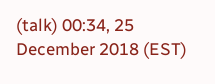(talk) 00:34, 25 December 2018 (EST)